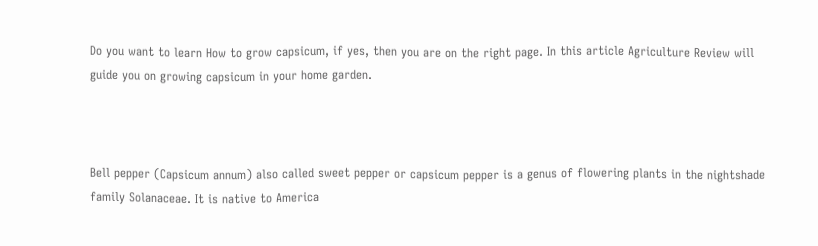Do you want to learn How to grow capsicum, if yes, then you are on the right page. In this article Agriculture Review will guide you on growing capsicum in your home garden.



Bell pepper (Capsicum annum) also called sweet pepper or capsicum pepper is a genus of flowering plants in the nightshade family Solanaceae. It is native to America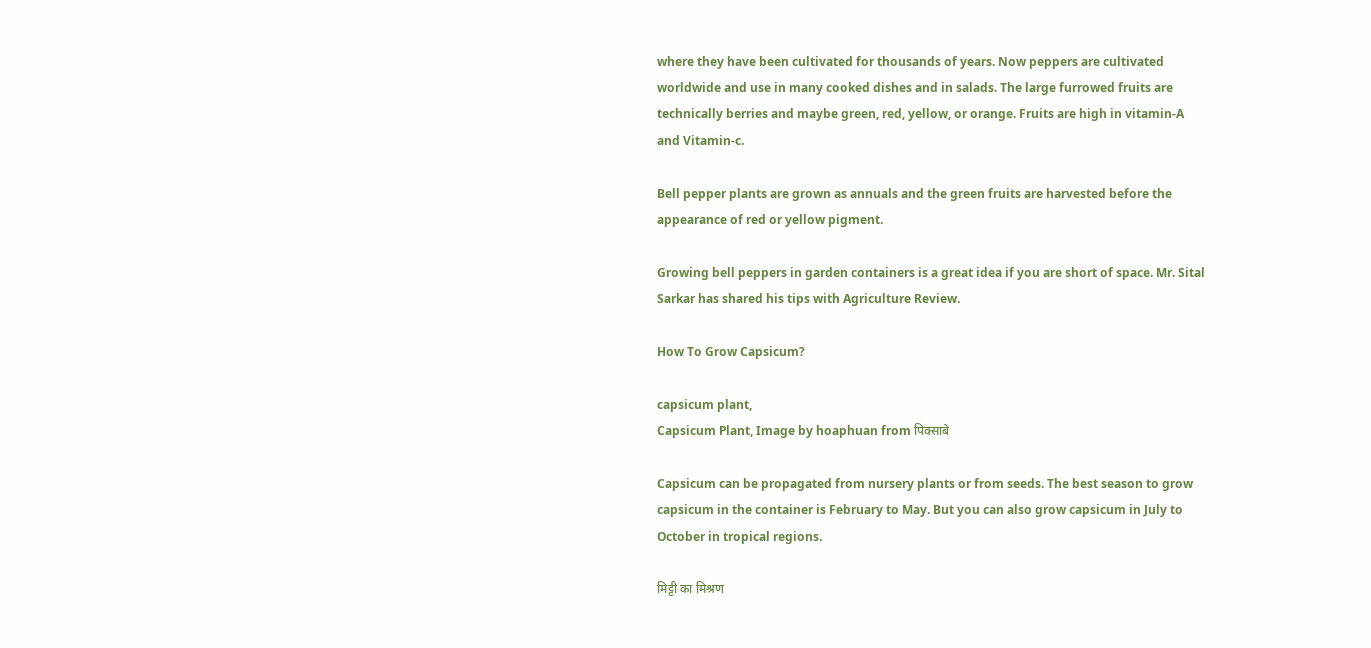where they have been cultivated for thousands of years. Now peppers are cultivated worldwide and use in many cooked dishes and in salads. The large furrowed fruits are technically berries and maybe green, red, yellow, or orange. Fruits are high in vitamin-A and Vitamin-c.

Bell pepper plants are grown as annuals and the green fruits are harvested before the appearance of red or yellow pigment.

Growing bell peppers in garden containers is a great idea if you are short of space. Mr. Sital Sarkar has shared his tips with Agriculture Review.

How To Grow Capsicum?

capsicum plant,
Capsicum Plant, Image by hoaphuan from पिक्साबे

Capsicum can be propagated from nursery plants or from seeds. The best season to grow capsicum in the container is February to May. But you can also grow capsicum in July to October in tropical regions.

मिट्टी का मिश्रण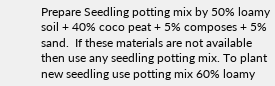Prepare Seedling potting mix by 50% loamy soil + 40% coco peat + 5% composes + 5% sand.  If these materials are not available then use any seedling potting mix. To plant new seedling use potting mix 60% loamy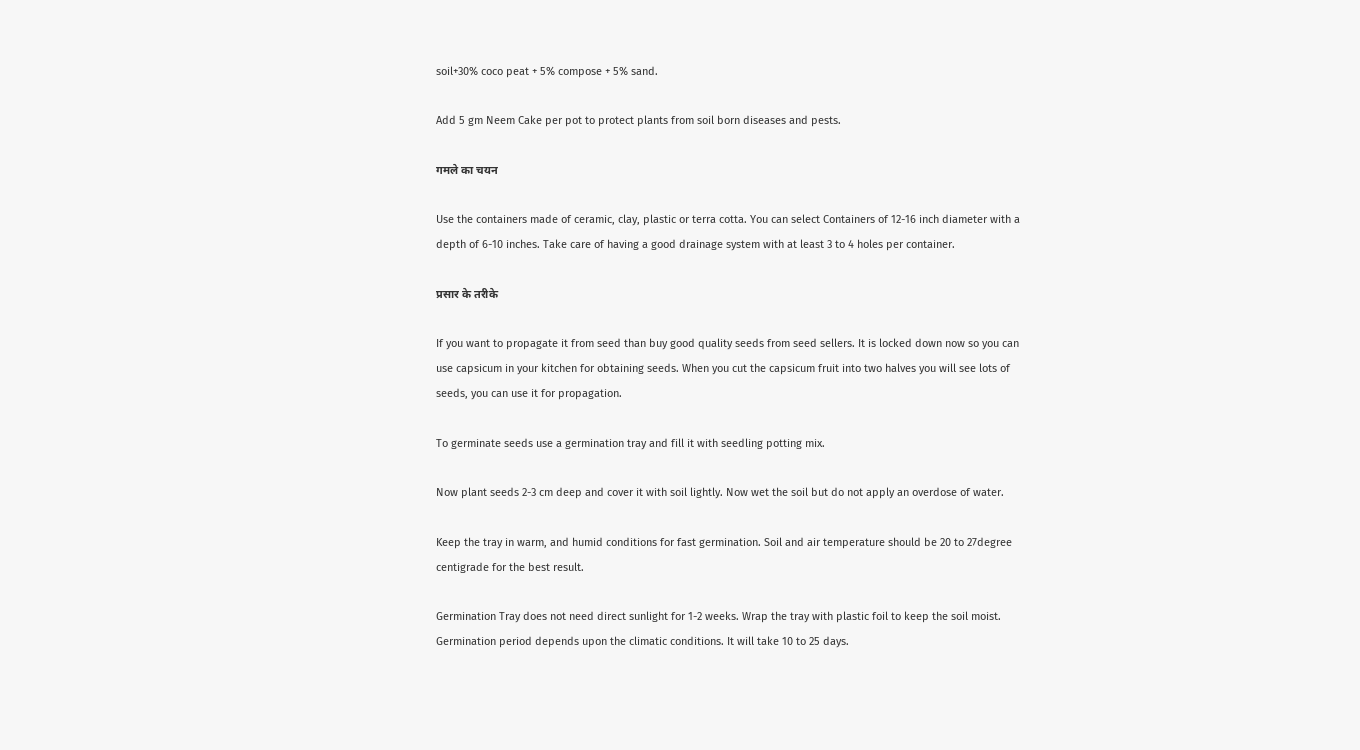soil+30% coco peat + 5% compose + 5% sand.

Add 5 gm Neem Cake per pot to protect plants from soil born diseases and pests.

गमले का चयन

Use the containers made of ceramic, clay, plastic or terra cotta. You can select Containers of 12-16 inch diameter with a depth of 6-10 inches. Take care of having a good drainage system with at least 3 to 4 holes per container.

प्रसार के तरीके

If you want to propagate it from seed than buy good quality seeds from seed sellers. It is locked down now so you can use capsicum in your kitchen for obtaining seeds. When you cut the capsicum fruit into two halves you will see lots of seeds, you can use it for propagation.

To germinate seeds use a germination tray and fill it with seedling potting mix.

Now plant seeds 2-3 cm deep and cover it with soil lightly. Now wet the soil but do not apply an overdose of water.

Keep the tray in warm, and humid conditions for fast germination. Soil and air temperature should be 20 to 27degree centigrade for the best result.

Germination Tray does not need direct sunlight for 1-2 weeks. Wrap the tray with plastic foil to keep the soil moist. Germination period depends upon the climatic conditions. It will take 10 to 25 days.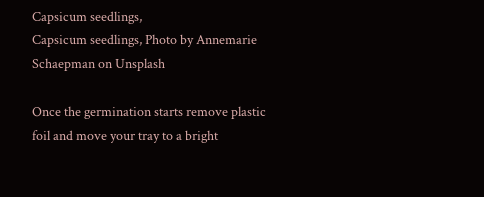Capsicum seedlings,
Capsicum seedlings, Photo by Annemarie Schaepman on Unsplash

Once the germination starts remove plastic foil and move your tray to a bright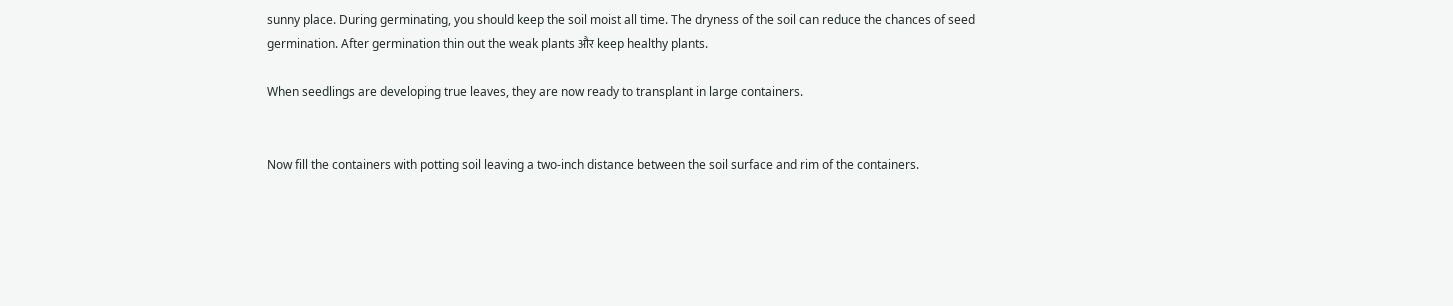sunny place. During germinating, you should keep the soil moist all time. The dryness of the soil can reduce the chances of seed germination. After germination thin out the weak plants और keep healthy plants.

When seedlings are developing true leaves, they are now ready to transplant in large containers.


Now fill the containers with potting soil leaving a two-inch distance between the soil surface and rim of the containers.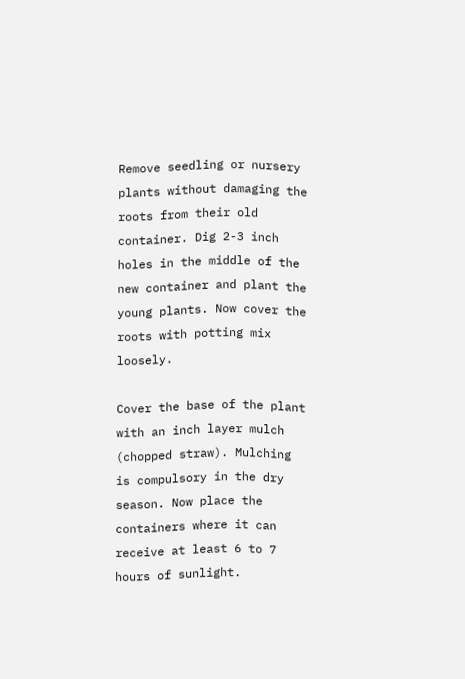Remove seedling or nursery plants without damaging the roots from their old container. Dig 2-3 inch holes in the middle of the new container and plant the young plants. Now cover the roots with potting mix loosely.

Cover the base of the plant with an inch layer mulch (chopped straw). Mulching is compulsory in the dry season. Now place the containers where it can receive at least 6 to 7 hours of sunlight.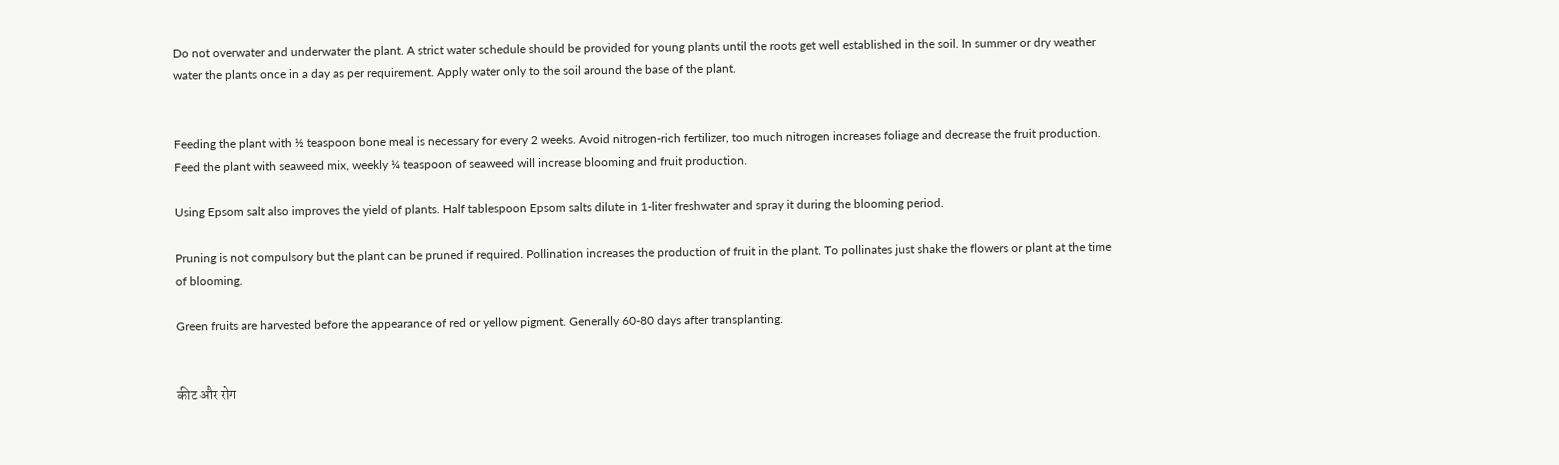Do not overwater and underwater the plant. A strict water schedule should be provided for young plants until the roots get well established in the soil. In summer or dry weather water the plants once in a day as per requirement. Apply water only to the soil around the base of the plant.


Feeding the plant with ½ teaspoon bone meal is necessary for every 2 weeks. Avoid nitrogen-rich fertilizer, too much nitrogen increases foliage and decrease the fruit production. Feed the plant with seaweed mix, weekly ¼ teaspoon of seaweed will increase blooming and fruit production.

Using Epsom salt also improves the yield of plants. Half tablespoon Epsom salts dilute in 1-liter freshwater and spray it during the blooming period.

Pruning is not compulsory but the plant can be pruned if required. Pollination increases the production of fruit in the plant. To pollinates just shake the flowers or plant at the time of blooming.

Green fruits are harvested before the appearance of red or yellow pigment. Generally 60-80 days after transplanting.


कीट और रोग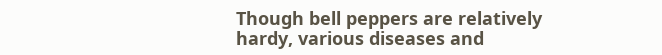Though bell peppers are relatively hardy, various diseases and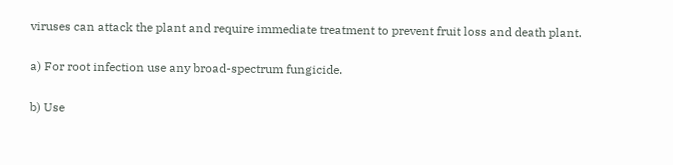viruses can attack the plant and require immediate treatment to prevent fruit loss and death plant.

a) For root infection use any broad-spectrum fungicide.

b) Use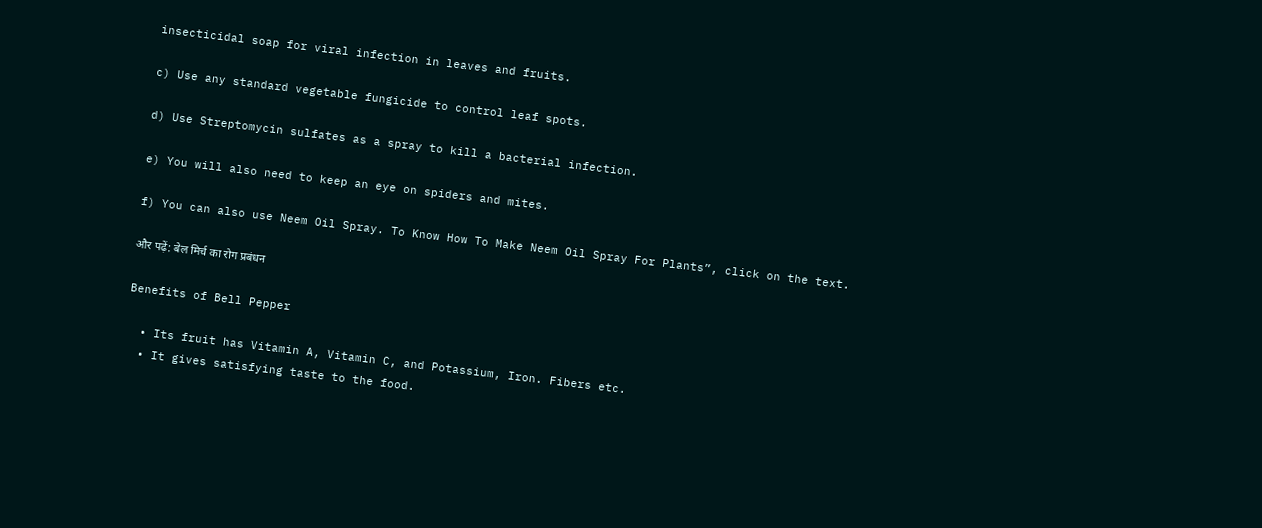insecticidal soap for viral infection in leaves and fruits.

c) Use any standard vegetable fungicide to control leaf spots.

d) Use Streptomycin sulfates as a spray to kill a bacterial infection.

e) You will also need to keep an eye on spiders and mites.

f) You can also use Neem Oil Spray. To Know How To Make Neem Oil Spray For Plants”, click on the text.

और पढ़ें: बेल मिर्च का रोग प्रबंधन

Benefits of Bell Pepper

  • Its fruit has Vitamin A, Vitamin C, and Potassium, Iron. Fibers etc.
  • It gives satisfying taste to the food.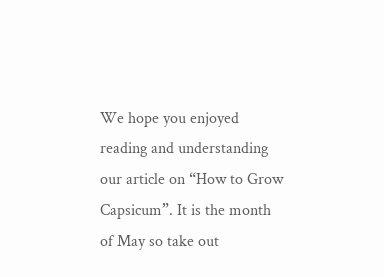We hope you enjoyed reading and understanding our article on “How to Grow Capsicum”. It is the month of May so take out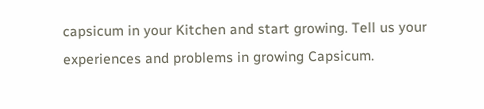capsicum in your Kitchen and start growing. Tell us your experiences and problems in growing Capsicum.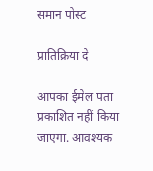समान पोस्ट

प्रातिक्रिया दे

आपका ईमेल पता प्रकाशित नहीं किया जाएगा. आवश्यक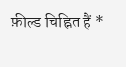फ़ील्ड चिह्नित हैं *